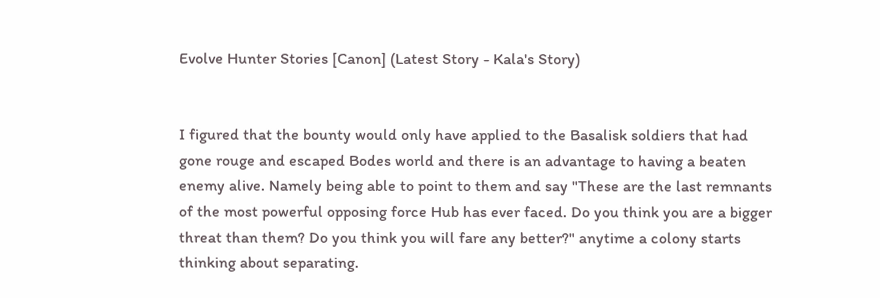Evolve Hunter Stories [Canon] (Latest Story - Kala's Story)


I figured that the bounty would only have applied to the Basalisk soldiers that had gone rouge and escaped Bodes world and there is an advantage to having a beaten enemy alive. Namely being able to point to them and say "These are the last remnants of the most powerful opposing force Hub has ever faced. Do you think you are a bigger threat than them? Do you think you will fare any better?" anytime a colony starts thinking about separating.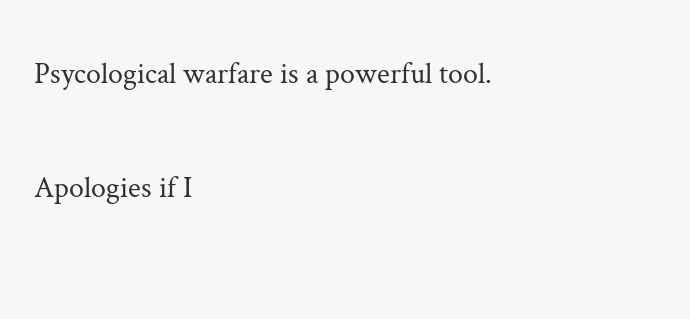Psycological warfare is a powerful tool.

Apologies if I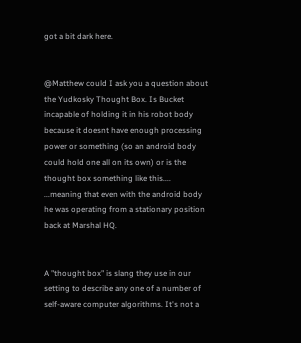got a bit dark here.


@Matthew could I ask you a question about the Yudkosky Thought Box. Is Bucket incapable of holding it in his robot body because it doesnt have enough processing power or something (so an android body could hold one all on its own) or is the thought box something like this....
...meaning that even with the android body he was operating from a stationary position back at Marshal HQ.


A "thought box" is slang they use in our setting to describe any one of a number of self-aware computer algorithms. It's not a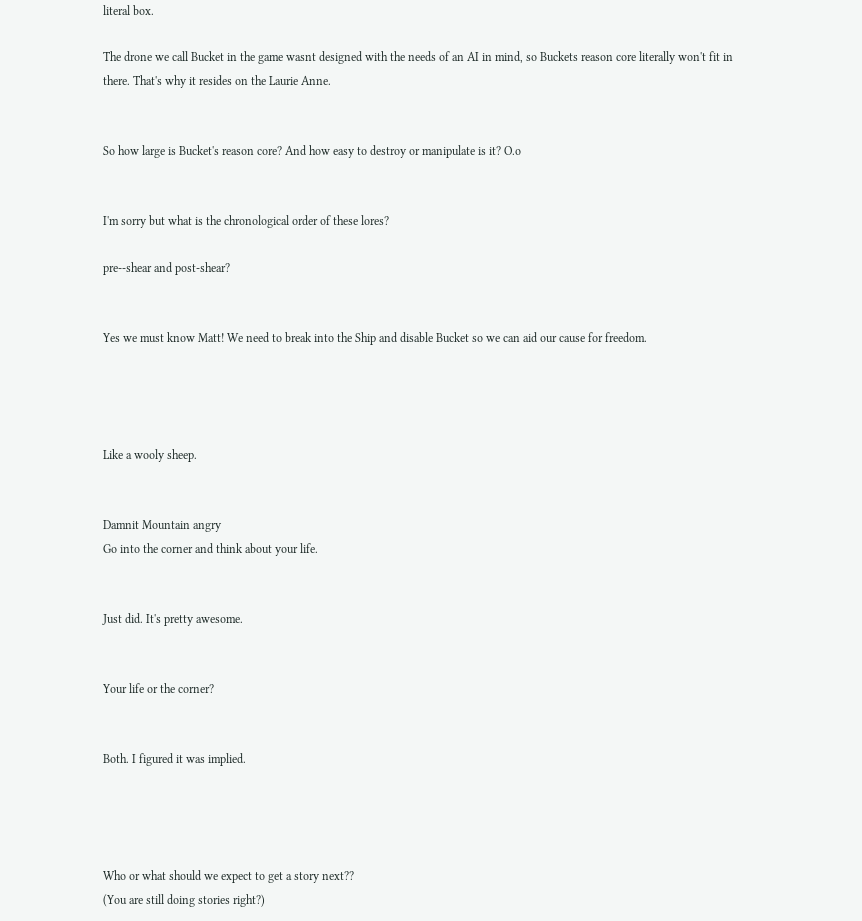literal box.

The drone we call Bucket in the game wasnt designed with the needs of an AI in mind, so Buckets reason core literally won't fit in there. That's why it resides on the Laurie Anne.


So how large is Bucket's reason core? And how easy to destroy or manipulate is it? O.o


I'm sorry but what is the chronological order of these lores?

pre--shear and post-shear?


Yes we must know Matt! We need to break into the Ship and disable Bucket so we can aid our cause for freedom.




Like a wooly sheep.


Damnit Mountain angry
Go into the corner and think about your life.


Just did. It's pretty awesome.


Your life or the corner?


Both. I figured it was implied.




Who or what should we expect to get a story next??
(You are still doing stories right?)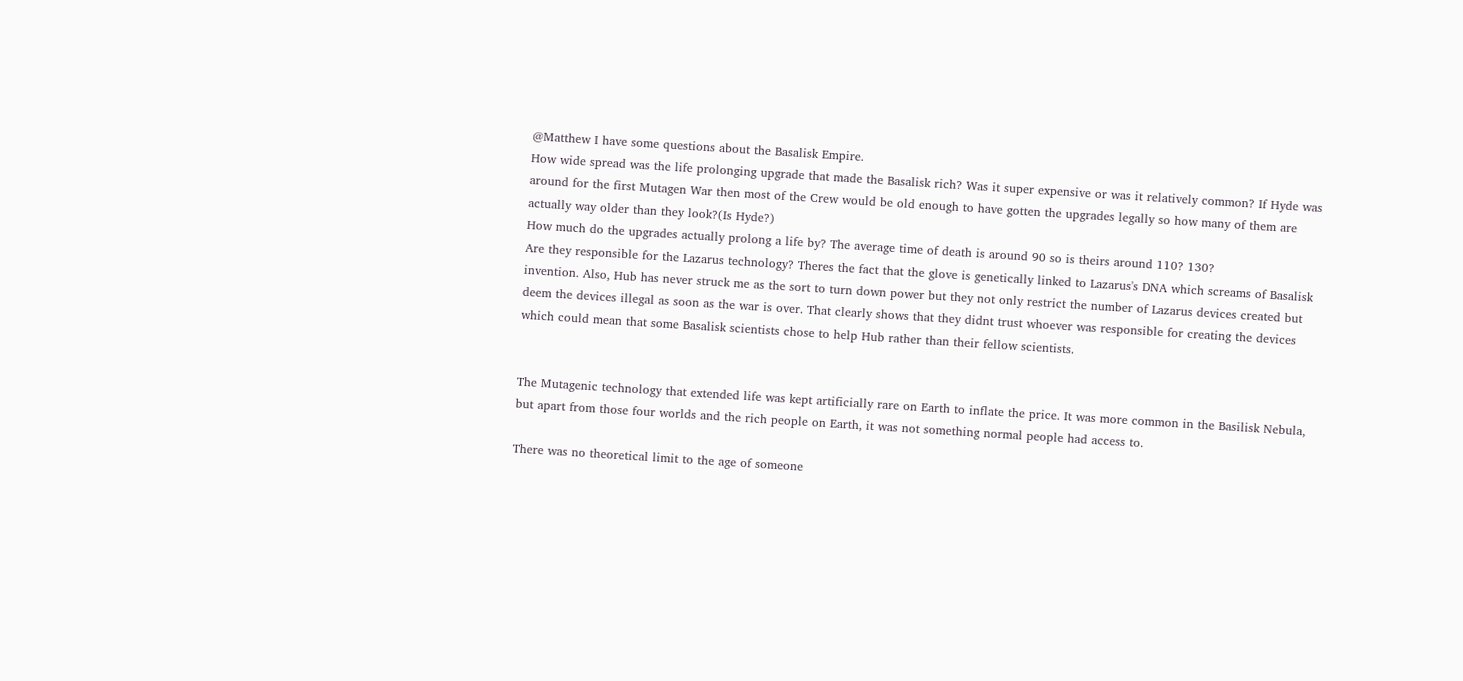@Matthew I have some questions about the Basalisk Empire.
How wide spread was the life prolonging upgrade that made the Basalisk rich? Was it super expensive or was it relatively common? If Hyde was around for the first Mutagen War then most of the Crew would be old enough to have gotten the upgrades legally so how many of them are actually way older than they look?(Is Hyde?)
How much do the upgrades actually prolong a life by? The average time of death is around 90 so is theirs around 110? 130?
Are they responsible for the Lazarus technology? Theres the fact that the glove is genetically linked to Lazarus's DNA which screams of Basalisk invention. Also, Hub has never struck me as the sort to turn down power but they not only restrict the number of Lazarus devices created but deem the devices illegal as soon as the war is over. That clearly shows that they didnt trust whoever was responsible for creating the devices which could mean that some Basalisk scientists chose to help Hub rather than their fellow scientists.


The Mutagenic technology that extended life was kept artificially rare on Earth to inflate the price. It was more common in the Basilisk Nebula, but apart from those four worlds and the rich people on Earth, it was not something normal people had access to.

There was no theoretical limit to the age of someone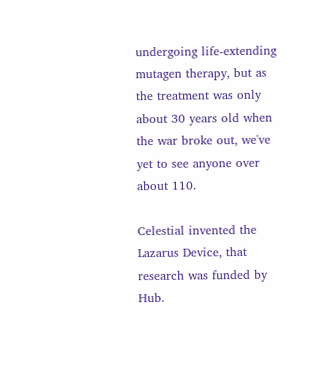undergoing life-extending mutagen therapy, but as the treatment was only about 30 years old when the war broke out, we've yet to see anyone over about 110.

Celestial invented the Lazarus Device, that research was funded by Hub.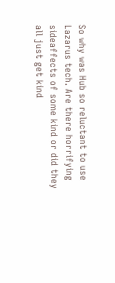So why was Hub so reluctant to use Lazarus tech. Are there horrifying sideaffects of some kind or did they all just get kind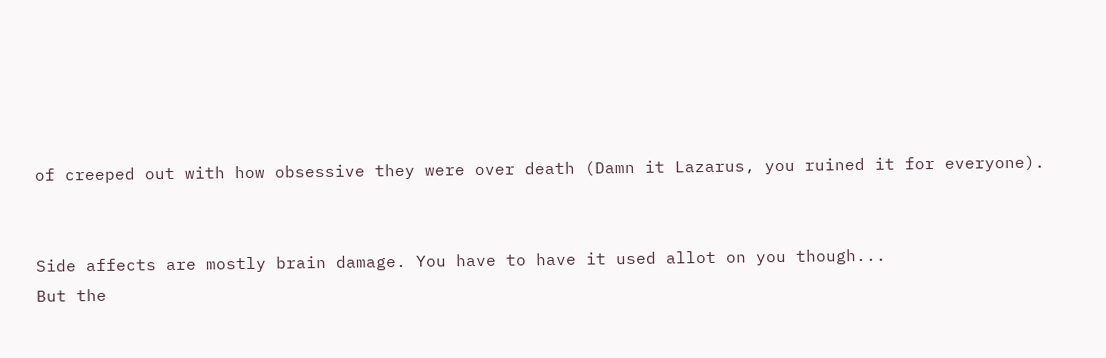of creeped out with how obsessive they were over death (Damn it Lazarus, you ruined it for everyone).


Side affects are mostly brain damage. You have to have it used allot on you though...
But the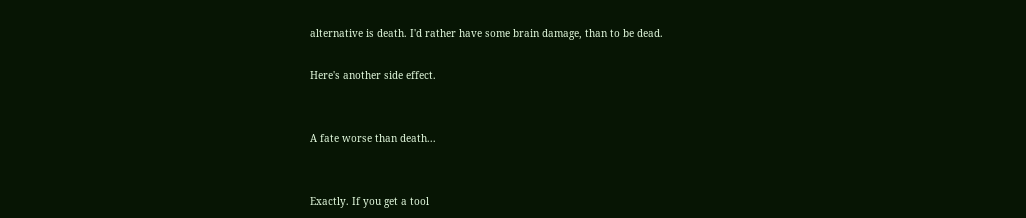alternative is death. I'd rather have some brain damage, than to be dead.

Here's another side effect.


A fate worse than death...


Exactly. If you get a tool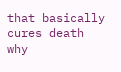that basically cures death why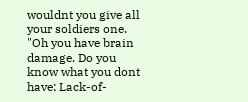wouldnt you give all your soldiers one. "Oh you have brain damage. Do you know what you dont have: Lack-of-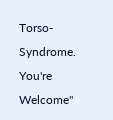Torso-Syndrome. You're Welcome"